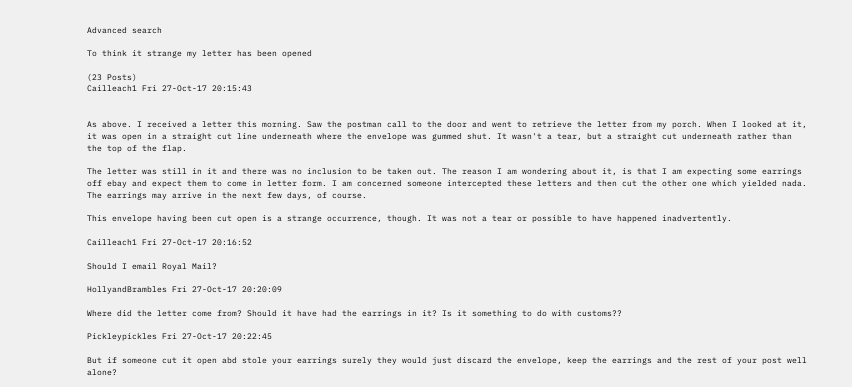Advanced search

To think it strange my letter has been opened

(23 Posts)
Cailleach1 Fri 27-Oct-17 20:15:43


As above. I received a letter this morning. Saw the postman call to the door and went to retrieve the letter from my porch. When I looked at it, it was open in a straight cut line underneath where the envelope was gummed shut. It wasn't a tear, but a straight cut underneath rather than the top of the flap.

The letter was still in it and there was no inclusion to be taken out. The reason I am wondering about it, is that I am expecting some earrings off ebay and expect them to come in letter form. I am concerned someone intercepted these letters and then cut the other one which yielded nada. The earrings may arrive in the next few days, of course.

This envelope having been cut open is a strange occurrence, though. It was not a tear or possible to have happened inadvertently.

Cailleach1 Fri 27-Oct-17 20:16:52

Should I email Royal Mail?

HollyandBrambles Fri 27-Oct-17 20:20:09

Where did the letter come from? Should it have had the earrings in it? Is it something to do with customs??

Pickleypickles Fri 27-Oct-17 20:22:45

But if someone cut it open abd stole your earrings surely they would just discard the envelope, keep the earrings and the rest of your post well alone?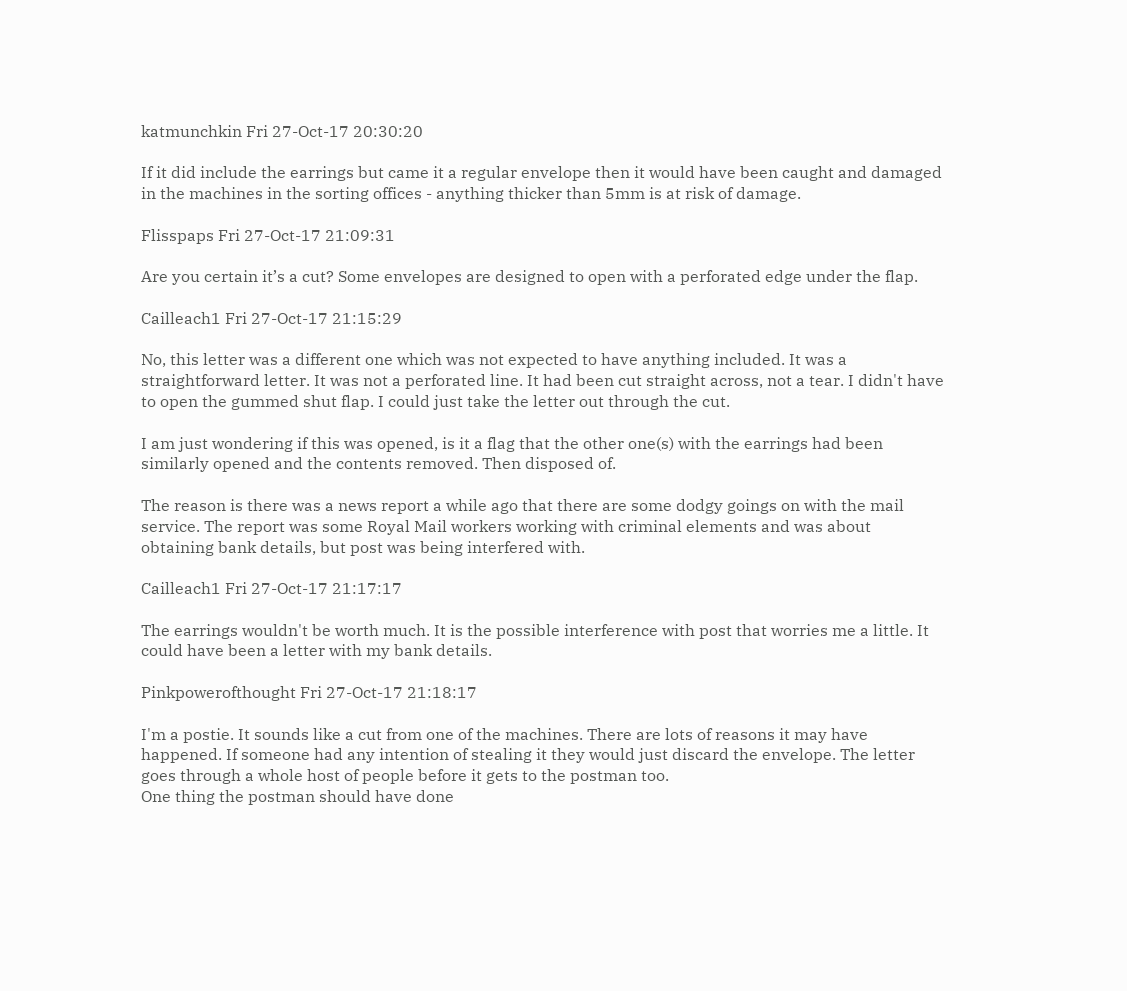katmunchkin Fri 27-Oct-17 20:30:20

If it did include the earrings but came it a regular envelope then it would have been caught and damaged in the machines in the sorting offices - anything thicker than 5mm is at risk of damage.

Flisspaps Fri 27-Oct-17 21:09:31

Are you certain it’s a cut? Some envelopes are designed to open with a perforated edge under the flap.

Cailleach1 Fri 27-Oct-17 21:15:29

No, this letter was a different one which was not expected to have anything included. It was a straightforward letter. It was not a perforated line. It had been cut straight across, not a tear. I didn't have to open the gummed shut flap. I could just take the letter out through the cut.

I am just wondering if this was opened, is it a flag that the other one(s) with the earrings had been similarly opened and the contents removed. Then disposed of.

The reason is there was a news report a while ago that there are some dodgy goings on with the mail service. The report was some Royal Mail workers working with criminal elements and was about obtaining bank details, but post was being interfered with.

Cailleach1 Fri 27-Oct-17 21:17:17

The earrings wouldn't be worth much. It is the possible interference with post that worries me a little. It could have been a letter with my bank details.

Pinkpowerofthought Fri 27-Oct-17 21:18:17

I'm a postie. It sounds like a cut from one of the machines. There are lots of reasons it may have happened. If someone had any intention of stealing it they would just discard the envelope. The letter goes through a whole host of people before it gets to the postman too.
One thing the postman should have done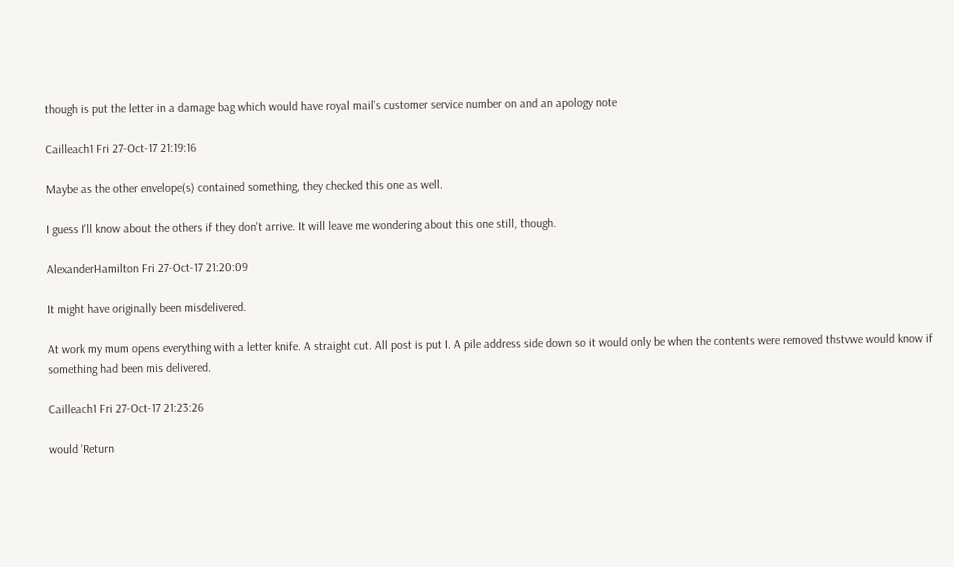though is put the letter in a damage bag which would have royal mail's customer service number on and an apology note

Cailleach1 Fri 27-Oct-17 21:19:16

Maybe as the other envelope(s) contained something, they checked this one as well.

I guess I'll know about the others if they don't arrive. It will leave me wondering about this one still, though.

AlexanderHamilton Fri 27-Oct-17 21:20:09

It might have originally been misdelivered.

At work my mum opens everything with a letter knife. A straight cut. All post is put I. A pile address side down so it would only be when the contents were removed thstvwe would know if something had been mis delivered.

Cailleach1 Fri 27-Oct-17 21:23:26

would 'Return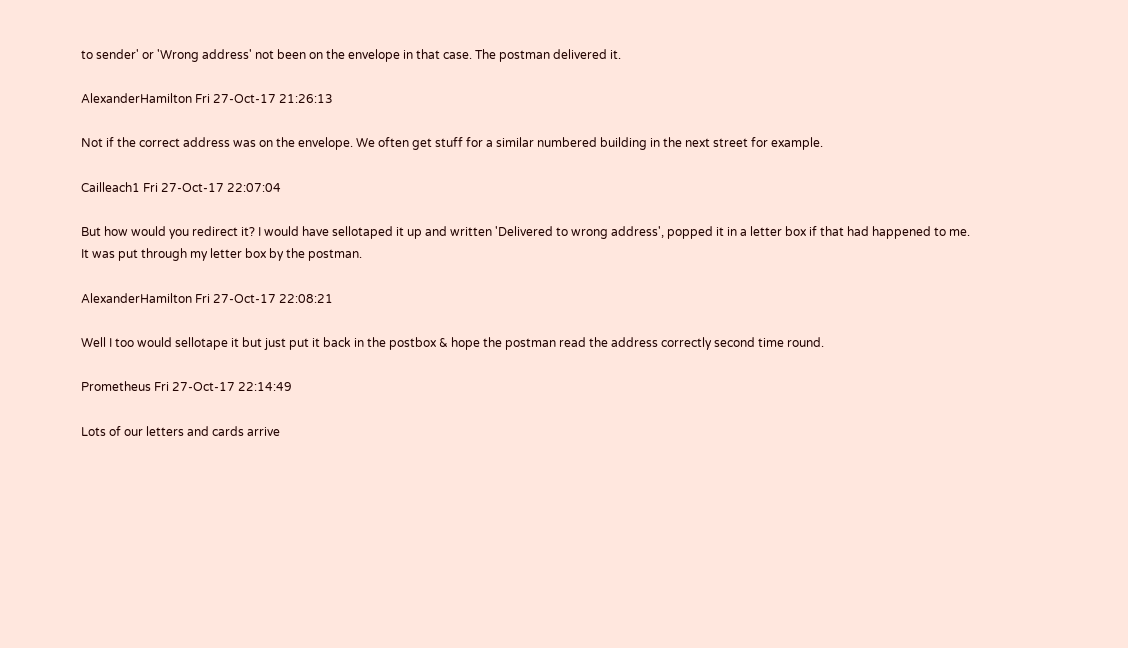to sender' or 'Wrong address' not been on the envelope in that case. The postman delivered it.

AlexanderHamilton Fri 27-Oct-17 21:26:13

Not if the correct address was on the envelope. We often get stuff for a similar numbered building in the next street for example.

Cailleach1 Fri 27-Oct-17 22:07:04

But how would you redirect it? I would have sellotaped it up and written 'Delivered to wrong address', popped it in a letter box if that had happened to me. It was put through my letter box by the postman.

AlexanderHamilton Fri 27-Oct-17 22:08:21

Well I too would sellotape it but just put it back in the postbox & hope the postman read the address correctly second time round.

Prometheus Fri 27-Oct-17 22:14:49

Lots of our letters and cards arrive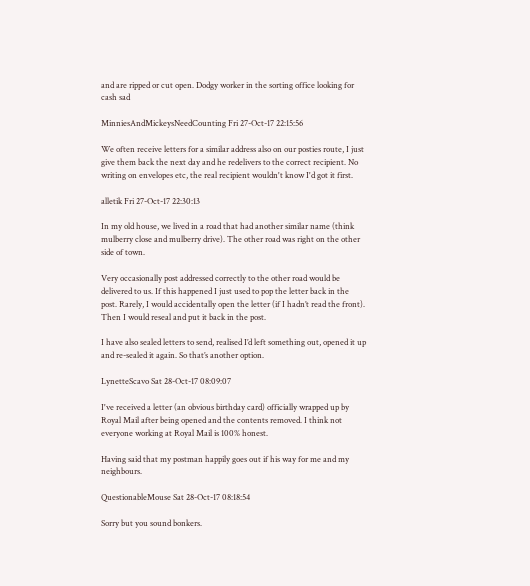and are ripped or cut open. Dodgy worker in the sorting office looking for cash sad

MinniesAndMickeysNeedCounting Fri 27-Oct-17 22:15:56

We often receive letters for a similar address also on our posties route, I just give them back the next day and he redelivers to the correct recipient. No writing on envelopes etc, the real recipient wouldn't know I'd got it first.

alletik Fri 27-Oct-17 22:30:13

In my old house, we lived in a road that had another similar name (think mulberry close and mulberry drive). The other road was right on the other side of town.

Very occasionally post addressed correctly to the other road would be delivered to us. If this happened I just used to pop the letter back in the post. Rarely, I would accidentally open the letter (if I hadn’t read the front). Then I would reseal and put it back in the post.

I have also sealed letters to send, realised I’d left something out, opened it up and re-sealed it again. So that’s another option.

LynetteScavo Sat 28-Oct-17 08:09:07

I've received a letter (an obvious birthday card) officially wrapped up by Royal Mail after being opened and the contents removed. I think not everyone working at Royal Mail is 100% honest.

Having said that my postman happily goes out if his way for me and my neighbours.

QuestionableMouse Sat 28-Oct-17 08:18:54

Sorry but you sound bonkers.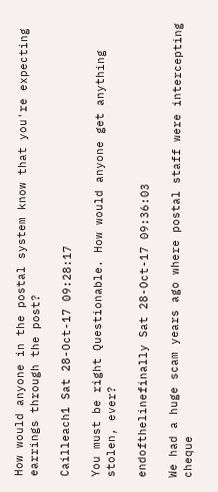How would anyone in the postal system know that you're expecting earrings through the post?

Cailleach1 Sat 28-Oct-17 09:28:17

You must be right Questionable. How would anyone get anything stolen, ever?

endofthelinefinally Sat 28-Oct-17 09:36:03

We had a huge scam years ago where postal staff were intercepting cheque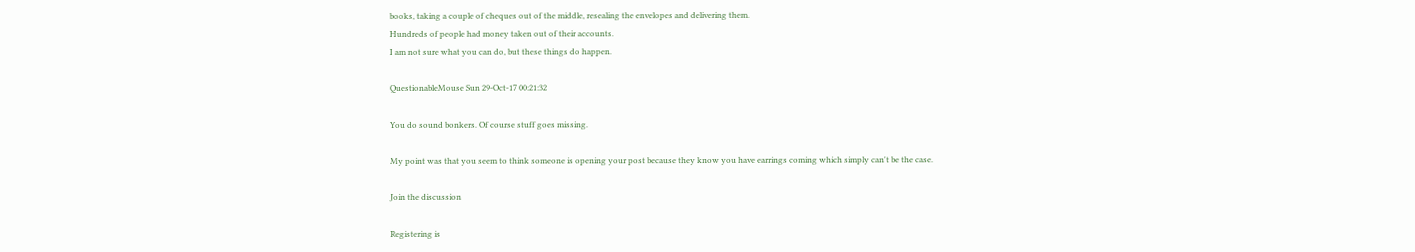books, taking a couple of cheques out of the middle, resealing the envelopes and delivering them.
Hundreds of people had money taken out of their accounts.
I am not sure what you can do, but these things do happen.

QuestionableMouse Sun 29-Oct-17 00:21:32

You do sound bonkers. Of course stuff goes missing.

My point was that you seem to think someone is opening your post because they know you have earrings coming which simply can't be the case.

Join the discussion

Registering is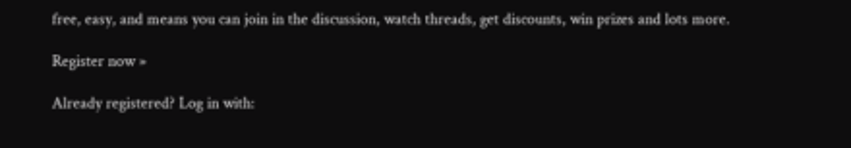free, easy, and means you can join in the discussion, watch threads, get discounts, win prizes and lots more.

Register now »

Already registered? Log in with: